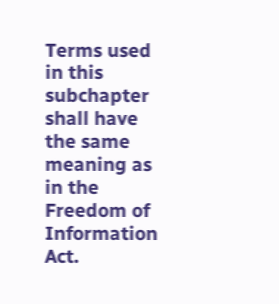Terms used in this subchapter shall have the same meaning as in the Freedom of Information Act.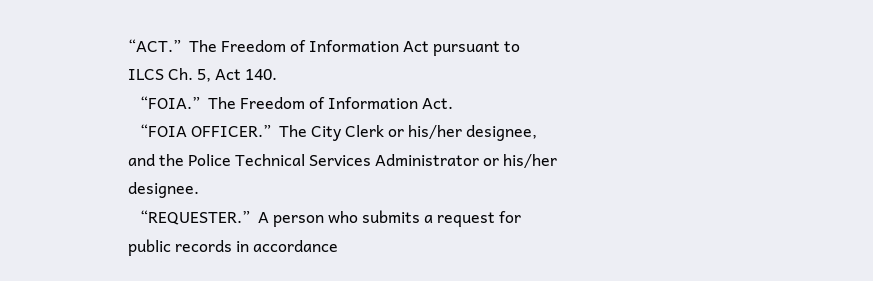“ACT.”  The Freedom of Information Act pursuant to ILCS Ch. 5, Act 140.
   “FOIA.”  The Freedom of Information Act.
   “FOIA OFFICER.”  The City Clerk or his/her designee, and the Police Technical Services Administrator or his/her designee.
   “REQUESTER.”  A person who submits a request for public records in accordance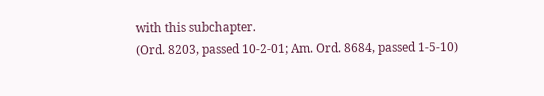with this subchapter.
(Ord. 8203, passed 10-2-01; Am. Ord. 8684, passed 1-5-10)